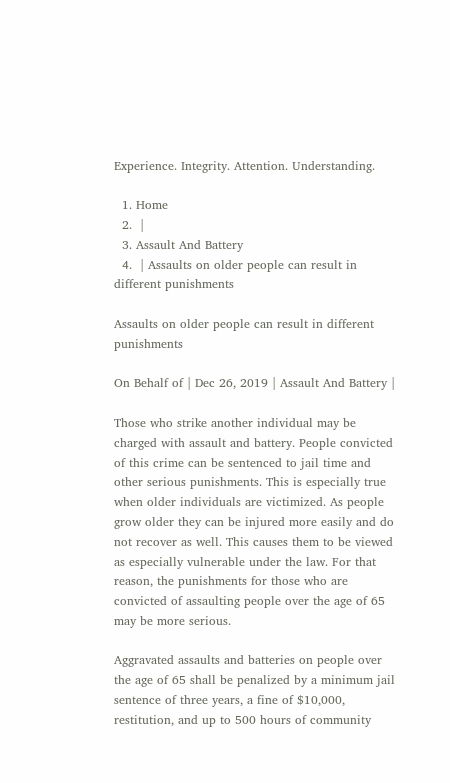Experience. Integrity. Attention. Understanding.

  1. Home
  2.  |
  3. Assault And Battery
  4.  | Assaults on older people can result in different punishments

Assaults on older people can result in different punishments

On Behalf of | Dec 26, 2019 | Assault And Battery |

Those who strike another individual may be charged with assault and battery. People convicted of this crime can be sentenced to jail time and other serious punishments. This is especially true when older individuals are victimized. As people grow older they can be injured more easily and do not recover as well. This causes them to be viewed as especially vulnerable under the law. For that reason, the punishments for those who are convicted of assaulting people over the age of 65 may be more serious.

Aggravated assaults and batteries on people over the age of 65 shall be penalized by a minimum jail sentence of three years, a fine of $10,000, restitution, and up to 500 hours of community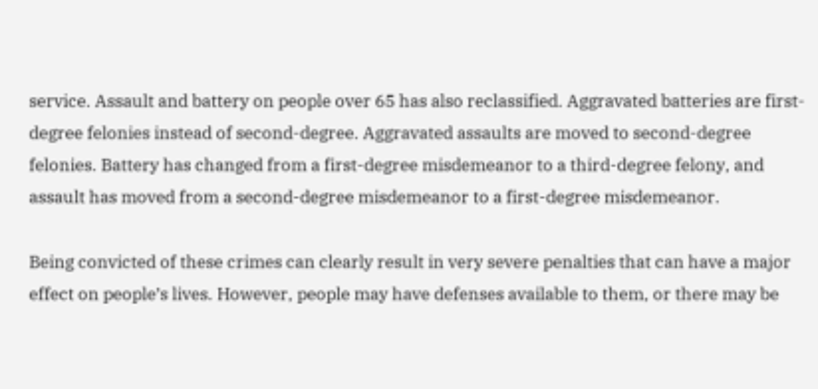service. Assault and battery on people over 65 has also reclassified. Aggravated batteries are first-degree felonies instead of second-degree. Aggravated assaults are moved to second-degree felonies. Battery has changed from a first-degree misdemeanor to a third-degree felony, and assault has moved from a second-degree misdemeanor to a first-degree misdemeanor.

Being convicted of these crimes can clearly result in very severe penalties that can have a major effect on people’s lives. However, people may have defenses available to them, or there may be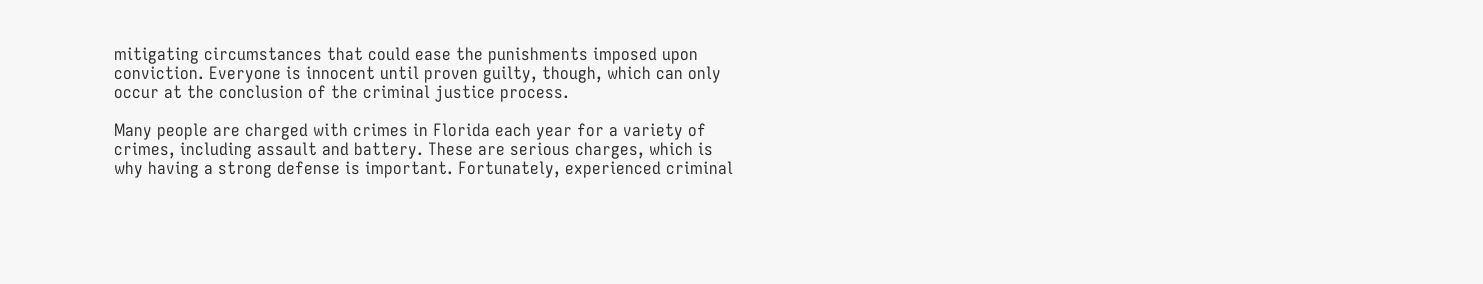mitigating circumstances that could ease the punishments imposed upon conviction. Everyone is innocent until proven guilty, though, which can only occur at the conclusion of the criminal justice process.

Many people are charged with crimes in Florida each year for a variety of crimes, including assault and battery. These are serious charges, which is why having a strong defense is important. Fortunately, experienced criminal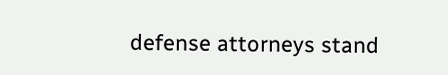defense attorneys stand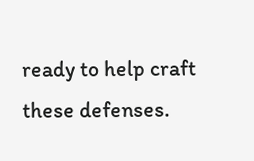ready to help craft these defenses.